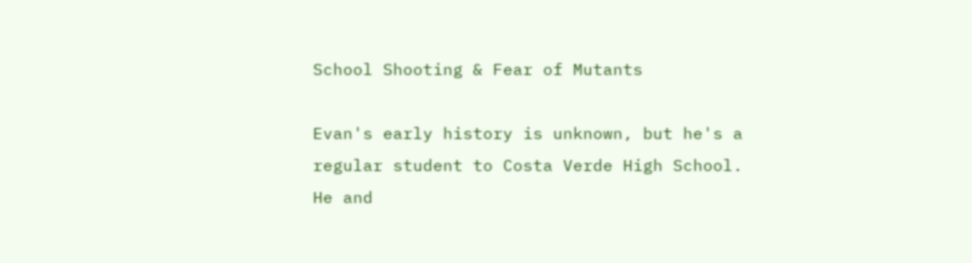School Shooting & Fear of Mutants

Evan's early history is unknown, but he's a regular student to Costa Verde High School. He and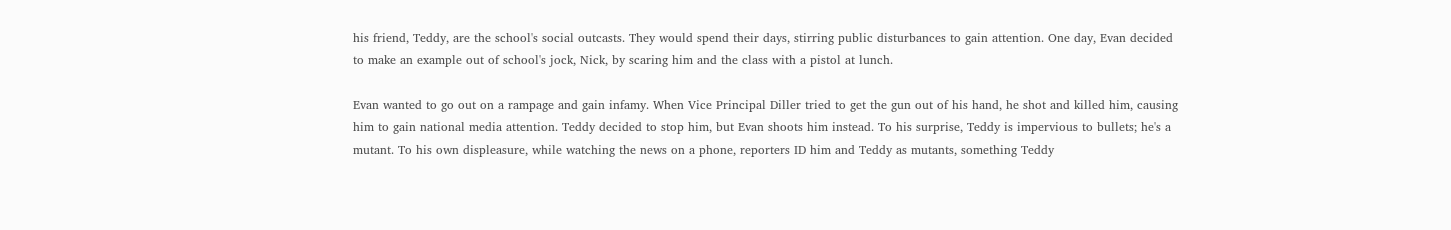his friend, Teddy, are the school's social outcasts. They would spend their days, stirring public disturbances to gain attention. One day, Evan decided to make an example out of school's jock, Nick, by scaring him and the class with a pistol at lunch.

Evan wanted to go out on a rampage and gain infamy. When Vice Principal Diller tried to get the gun out of his hand, he shot and killed him, causing him to gain national media attention. Teddy decided to stop him, but Evan shoots him instead. To his surprise, Teddy is impervious to bullets; he's a mutant. To his own displeasure, while watching the news on a phone, reporters ID him and Teddy as mutants, something Teddy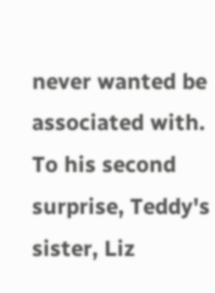never wanted be associated with. To his second surprise, Teddy's sister, Liz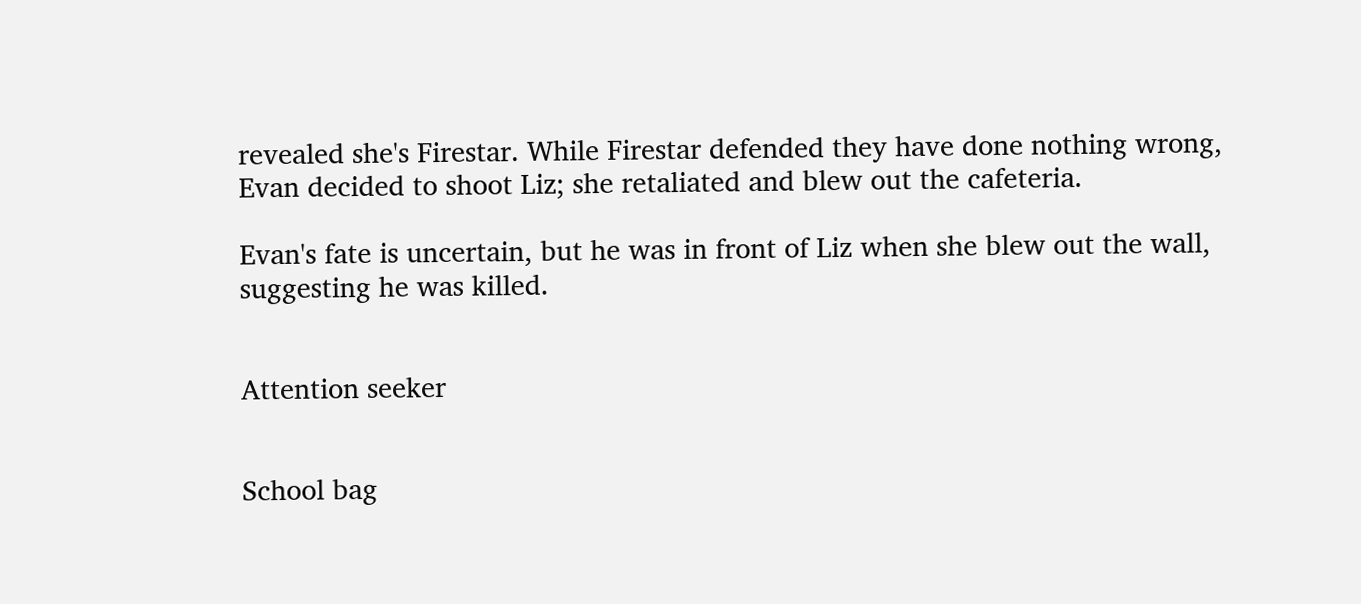revealed she's Firestar. While Firestar defended they have done nothing wrong, Evan decided to shoot Liz; she retaliated and blew out the cafeteria.

Evan's fate is uncertain, but he was in front of Liz when she blew out the wall, suggesting he was killed.


Attention seeker


School bag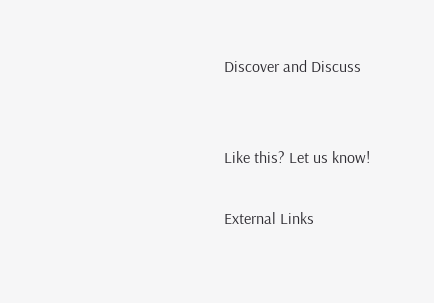Discover and Discuss


Like this? Let us know!

External Links